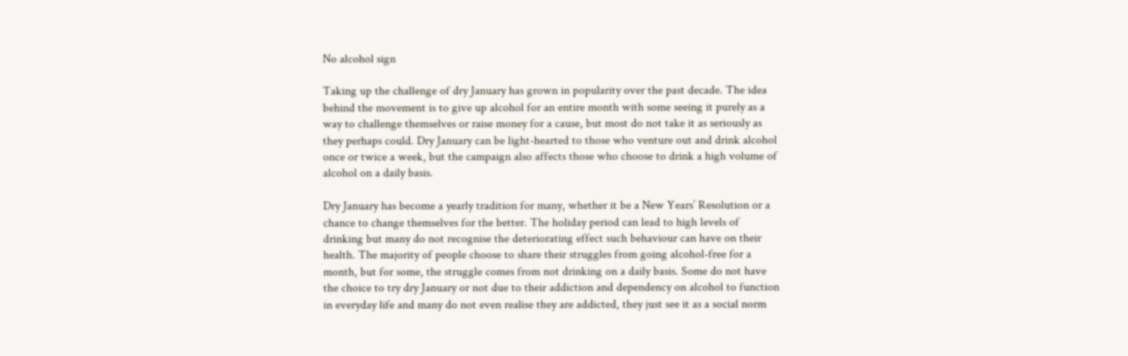No alcohol sign

Taking up the challenge of dry January has grown in popularity over the past decade. The idea behind the movement is to give up alcohol for an entire month with some seeing it purely as a way to challenge themselves or raise money for a cause, but most do not take it as seriously as they perhaps could. Dry January can be light-hearted to those who venture out and drink alcohol once or twice a week, but the campaign also affects those who choose to drink a high volume of alcohol on a daily basis.

Dry January has become a yearly tradition for many, whether it be a New Years’ Resolution or a chance to change themselves for the better. The holiday period can lead to high levels of drinking but many do not recognise the deteriorating effect such behaviour can have on their health. The majority of people choose to share their struggles from going alcohol-free for a month, but for some, the struggle comes from not drinking on a daily basis. Some do not have the choice to try dry January or not due to their addiction and dependency on alcohol to function in everyday life and many do not even realise they are addicted, they just see it as a social norm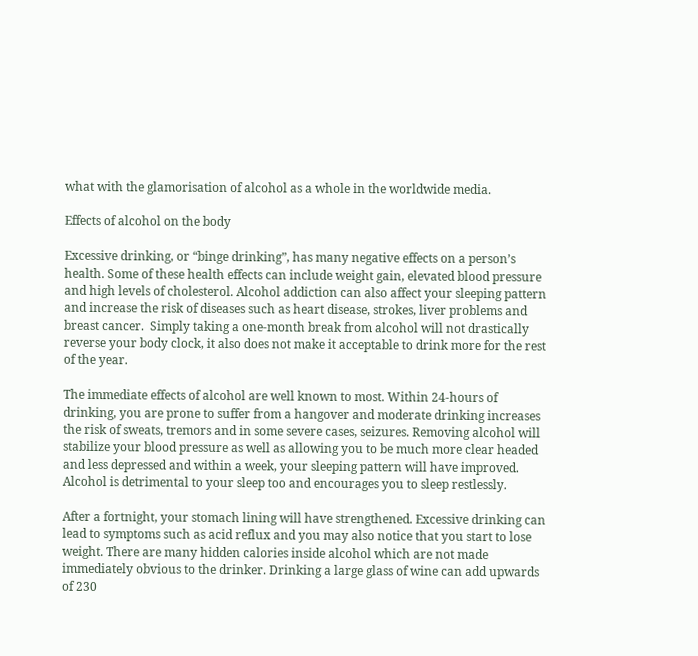what with the glamorisation of alcohol as a whole in the worldwide media.

Effects of alcohol on the body

Excessive drinking, or “binge drinking”, has many negative effects on a person’s health. Some of these health effects can include weight gain, elevated blood pressure and high levels of cholesterol. Alcohol addiction can also affect your sleeping pattern and increase the risk of diseases such as heart disease, strokes, liver problems and breast cancer.  Simply taking a one-month break from alcohol will not drastically reverse your body clock, it also does not make it acceptable to drink more for the rest of the year.

The immediate effects of alcohol are well known to most. Within 24-hours of drinking, you are prone to suffer from a hangover and moderate drinking increases the risk of sweats, tremors and in some severe cases, seizures. Removing alcohol will stabilize your blood pressure as well as allowing you to be much more clear headed and less depressed and within a week, your sleeping pattern will have improved. Alcohol is detrimental to your sleep too and encourages you to sleep restlessly.

After a fortnight, your stomach lining will have strengthened. Excessive drinking can lead to symptoms such as acid reflux and you may also notice that you start to lose weight. There are many hidden calories inside alcohol which are not made immediately obvious to the drinker. Drinking a large glass of wine can add upwards of 230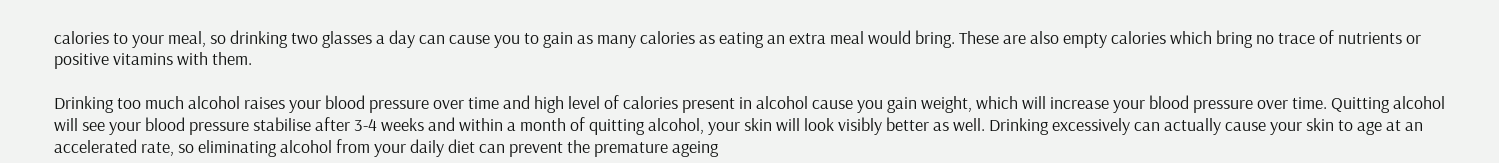calories to your meal, so drinking two glasses a day can cause you to gain as many calories as eating an extra meal would bring. These are also empty calories which bring no trace of nutrients or positive vitamins with them.

Drinking too much alcohol raises your blood pressure over time and high level of calories present in alcohol cause you gain weight, which will increase your blood pressure over time. Quitting alcohol will see your blood pressure stabilise after 3-4 weeks and within a month of quitting alcohol, your skin will look visibly better as well. Drinking excessively can actually cause your skin to age at an accelerated rate, so eliminating alcohol from your daily diet can prevent the premature ageing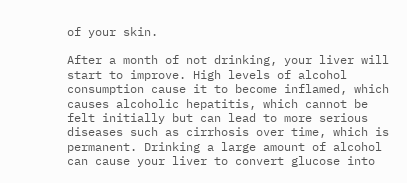of your skin.

After a month of not drinking, your liver will start to improve. High levels of alcohol consumption cause it to become inflamed, which causes alcoholic hepatitis, which cannot be felt initially but can lead to more serious diseases such as cirrhosis over time, which is permanent. Drinking a large amount of alcohol can cause your liver to convert glucose into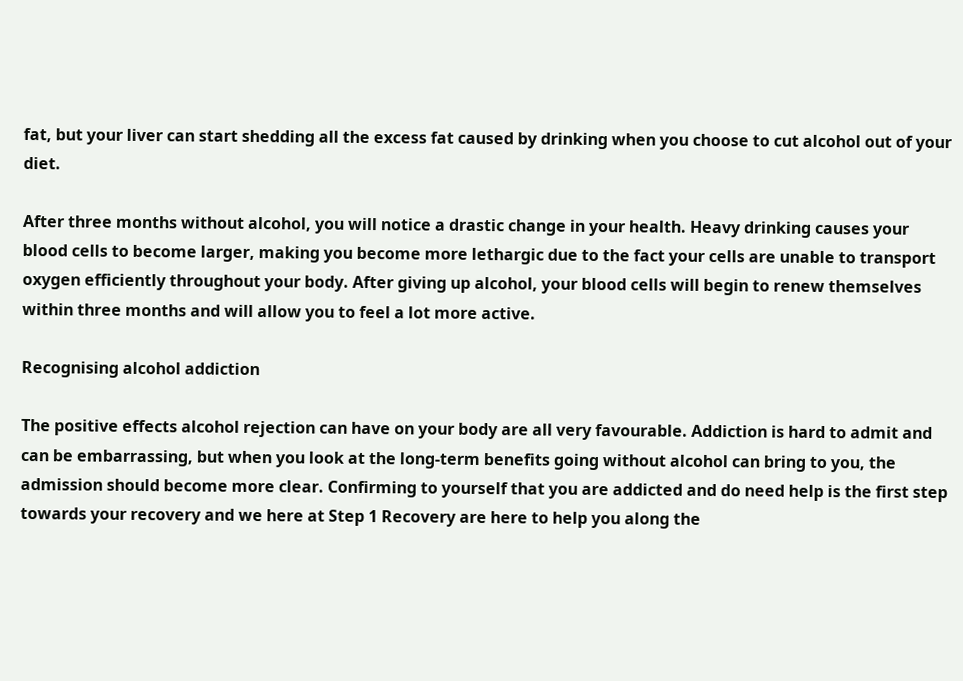fat, but your liver can start shedding all the excess fat caused by drinking when you choose to cut alcohol out of your diet.

After three months without alcohol, you will notice a drastic change in your health. Heavy drinking causes your blood cells to become larger, making you become more lethargic due to the fact your cells are unable to transport oxygen efficiently throughout your body. After giving up alcohol, your blood cells will begin to renew themselves within three months and will allow you to feel a lot more active.

Recognising alcohol addiction

The positive effects alcohol rejection can have on your body are all very favourable. Addiction is hard to admit and can be embarrassing, but when you look at the long-term benefits going without alcohol can bring to you, the admission should become more clear. Confirming to yourself that you are addicted and do need help is the first step towards your recovery and we here at Step 1 Recovery are here to help you along the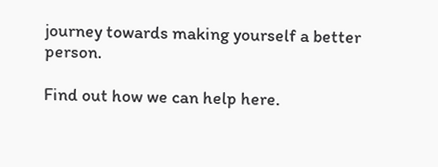journey towards making yourself a better person.

Find out how we can help here.